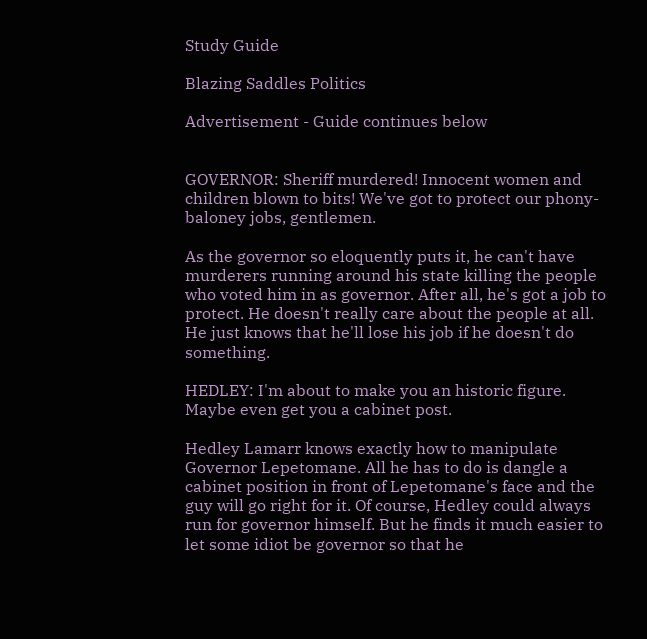Study Guide

Blazing Saddles Politics

Advertisement - Guide continues below


GOVERNOR: Sheriff murdered! Innocent women and children blown to bits! We've got to protect our phony-baloney jobs, gentlemen.

As the governor so eloquently puts it, he can't have murderers running around his state killing the people who voted him in as governor. After all, he's got a job to protect. He doesn't really care about the people at all. He just knows that he'll lose his job if he doesn't do something.

HEDLEY: I'm about to make you an historic figure. Maybe even get you a cabinet post.

Hedley Lamarr knows exactly how to manipulate Governor Lepetomane. All he has to do is dangle a cabinet position in front of Lepetomane's face and the guy will go right for it. Of course, Hedley could always run for governor himself. But he finds it much easier to let some idiot be governor so that he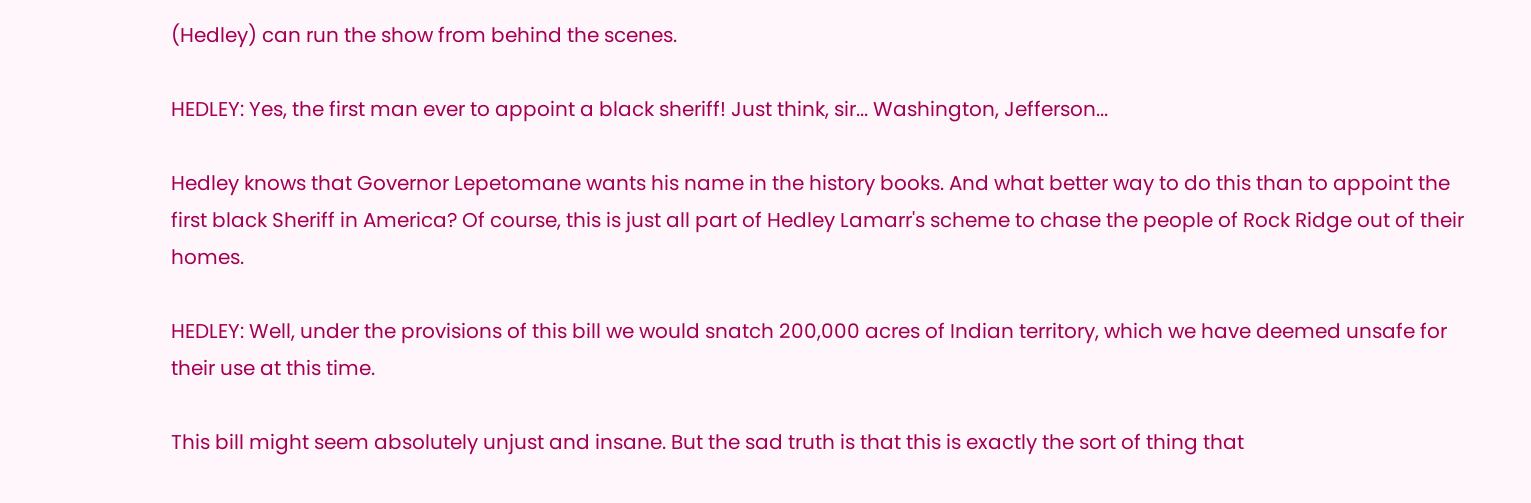(Hedley) can run the show from behind the scenes.

HEDLEY: Yes, the first man ever to appoint a black sheriff! Just think, sir... Washington, Jefferson...

Hedley knows that Governor Lepetomane wants his name in the history books. And what better way to do this than to appoint the first black Sheriff in America? Of course, this is just all part of Hedley Lamarr's scheme to chase the people of Rock Ridge out of their homes.

HEDLEY: Well, under the provisions of this bill we would snatch 200,000 acres of Indian territory, which we have deemed unsafe for their use at this time.

This bill might seem absolutely unjust and insane. But the sad truth is that this is exactly the sort of thing that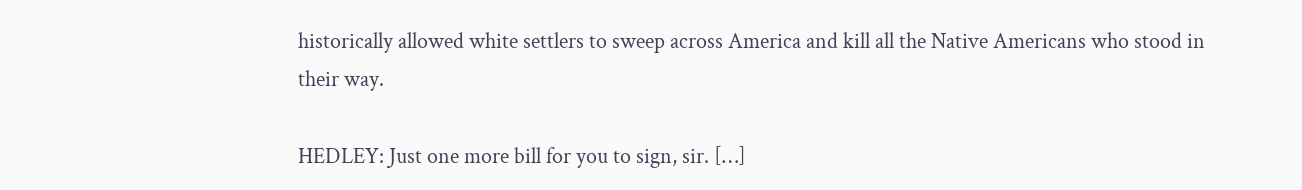historically allowed white settlers to sweep across America and kill all the Native Americans who stood in their way.

HEDLEY: Just one more bill for you to sign, sir. […]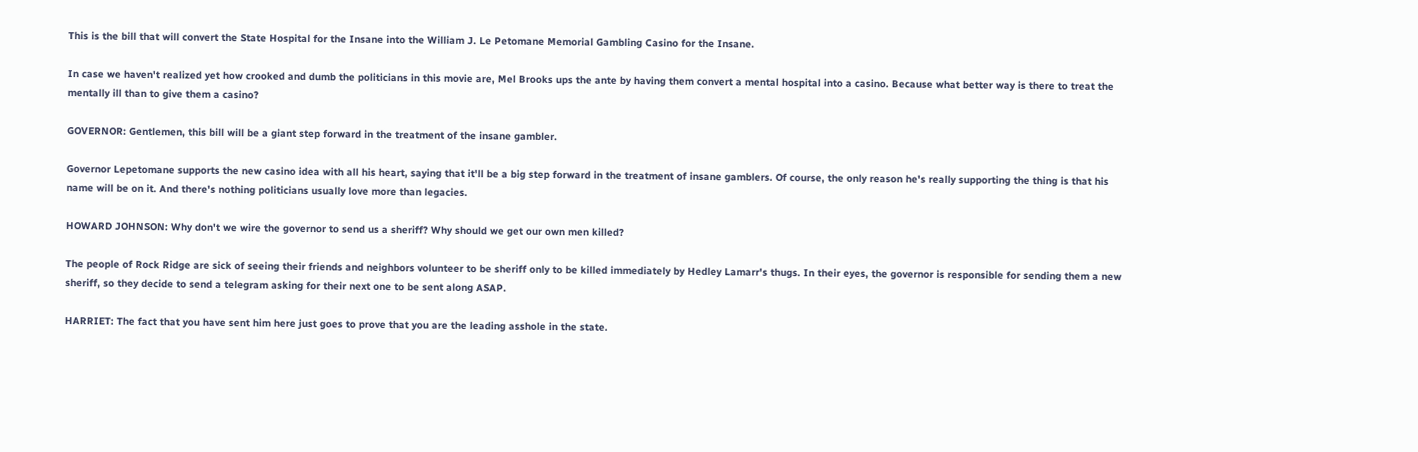This is the bill that will convert the State Hospital for the Insane into the William J. Le Petomane Memorial Gambling Casino for the Insane.

In case we haven't realized yet how crooked and dumb the politicians in this movie are, Mel Brooks ups the ante by having them convert a mental hospital into a casino. Because what better way is there to treat the mentally ill than to give them a casino?

GOVERNOR: Gentlemen, this bill will be a giant step forward in the treatment of the insane gambler.

Governor Lepetomane supports the new casino idea with all his heart, saying that it'll be a big step forward in the treatment of insane gamblers. Of course, the only reason he's really supporting the thing is that his name will be on it. And there's nothing politicians usually love more than legacies.

HOWARD JOHNSON: Why don't we wire the governor to send us a sheriff? Why should we get our own men killed?

The people of Rock Ridge are sick of seeing their friends and neighbors volunteer to be sheriff only to be killed immediately by Hedley Lamarr's thugs. In their eyes, the governor is responsible for sending them a new sheriff, so they decide to send a telegram asking for their next one to be sent along ASAP.

HARRIET: The fact that you have sent him here just goes to prove that you are the leading asshole in the state.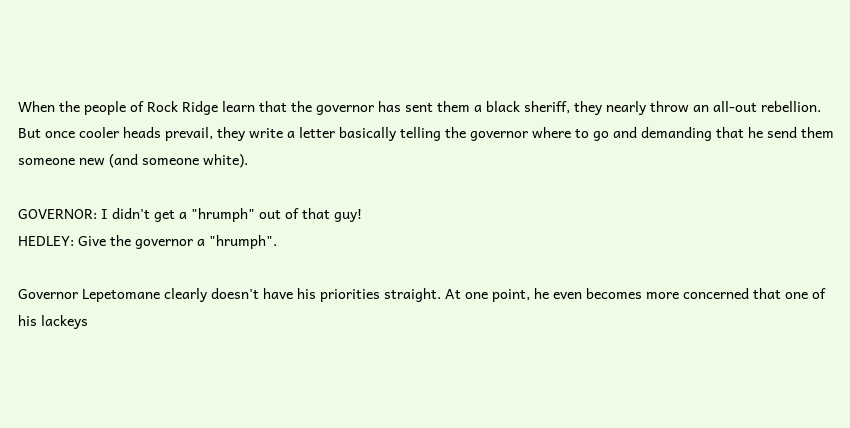When the people of Rock Ridge learn that the governor has sent them a black sheriff, they nearly throw an all-out rebellion. But once cooler heads prevail, they write a letter basically telling the governor where to go and demanding that he send them someone new (and someone white).

GOVERNOR: I didn't get a "hrumph" out of that guy!
HEDLEY: Give the governor a "hrumph".

Governor Lepetomane clearly doesn't have his priorities straight. At one point, he even becomes more concerned that one of his lackeys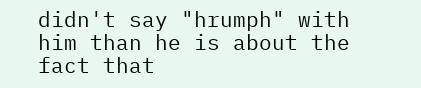didn't say "hrumph" with him than he is about the fact that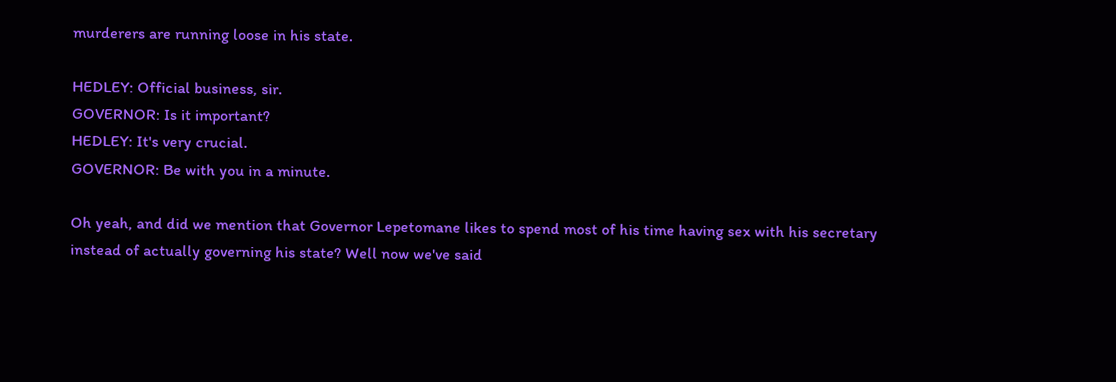murderers are running loose in his state.

HEDLEY: Official business, sir.
GOVERNOR: Is it important?
HEDLEY: It's very crucial.
GOVERNOR: Be with you in a minute.

Oh yeah, and did we mention that Governor Lepetomane likes to spend most of his time having sex with his secretary instead of actually governing his state? Well now we've said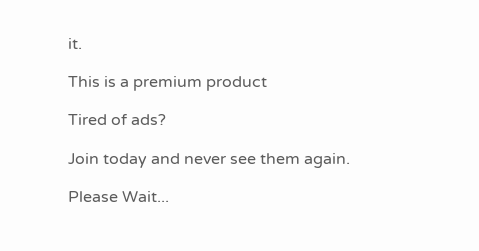it.

This is a premium product

Tired of ads?

Join today and never see them again.

Please Wait...